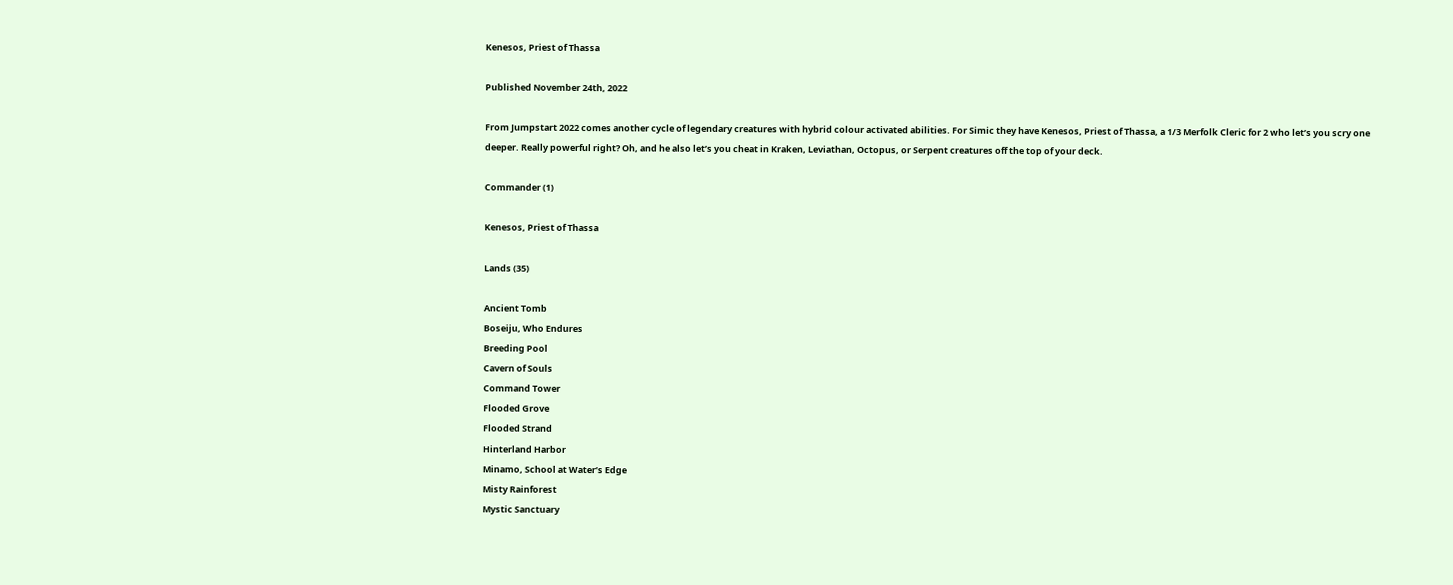Kenesos, Priest of Thassa

Published November 24th, 2022

From Jumpstart 2022 comes another cycle of legendary creatures with hybrid colour activated abilities. For Simic they have Kenesos, Priest of Thassa, a 1/3 Merfolk Cleric for 2 who let’s you scry one deeper. Really powerful right? Oh, and he also let’s you cheat in Kraken, Leviathan, Octopus, or Serpent creatures off the top of your deck.

Commander (1)

Kenesos, Priest of Thassa

Lands (35)

Ancient Tomb
Boseiju, Who Endures
Breeding Pool
Cavern of Souls
Command Tower
Flooded Grove
Flooded Strand
Hinterland Harbor
Minamo, School at Water’s Edge
Misty Rainforest
Mystic Sanctuary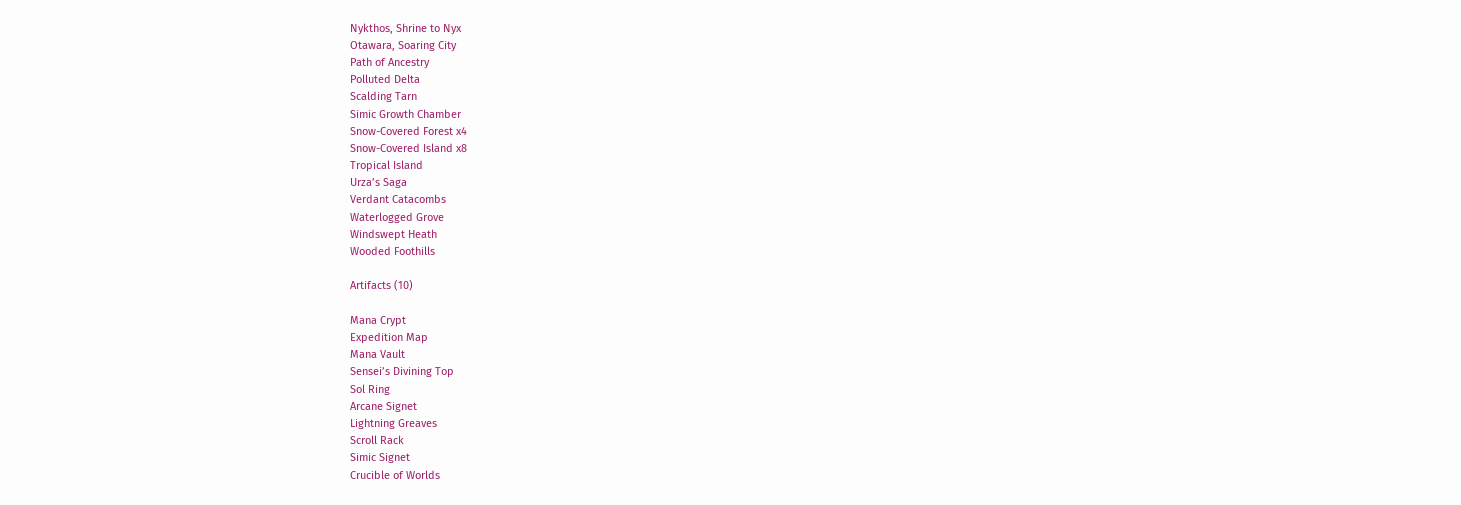Nykthos, Shrine to Nyx
Otawara, Soaring City
Path of Ancestry
Polluted Delta
Scalding Tarn
Simic Growth Chamber
Snow-Covered Forest x4
Snow-Covered Island x8
Tropical Island
Urza’s Saga
Verdant Catacombs
Waterlogged Grove
Windswept Heath
Wooded Foothills

Artifacts (10)

Mana Crypt
Expedition Map
Mana Vault
Sensei’s Divining Top
Sol Ring
Arcane Signet
Lightning Greaves
Scroll Rack
Simic Signet
Crucible of Worlds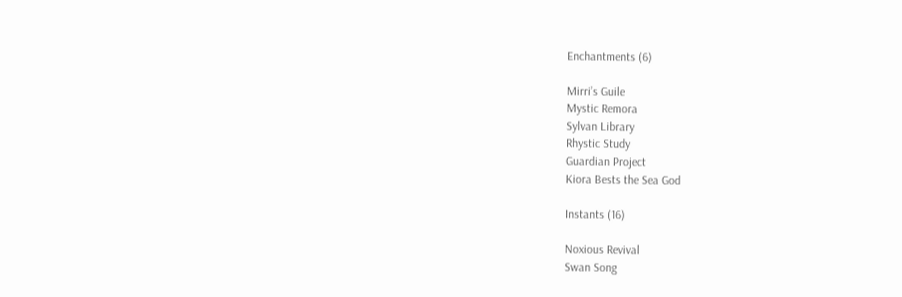Enchantments (6)

Mirri’s Guile
Mystic Remora
Sylvan Library
Rhystic Study
Guardian Project
Kiora Bests the Sea God

Instants (16)

Noxious Revival
Swan Song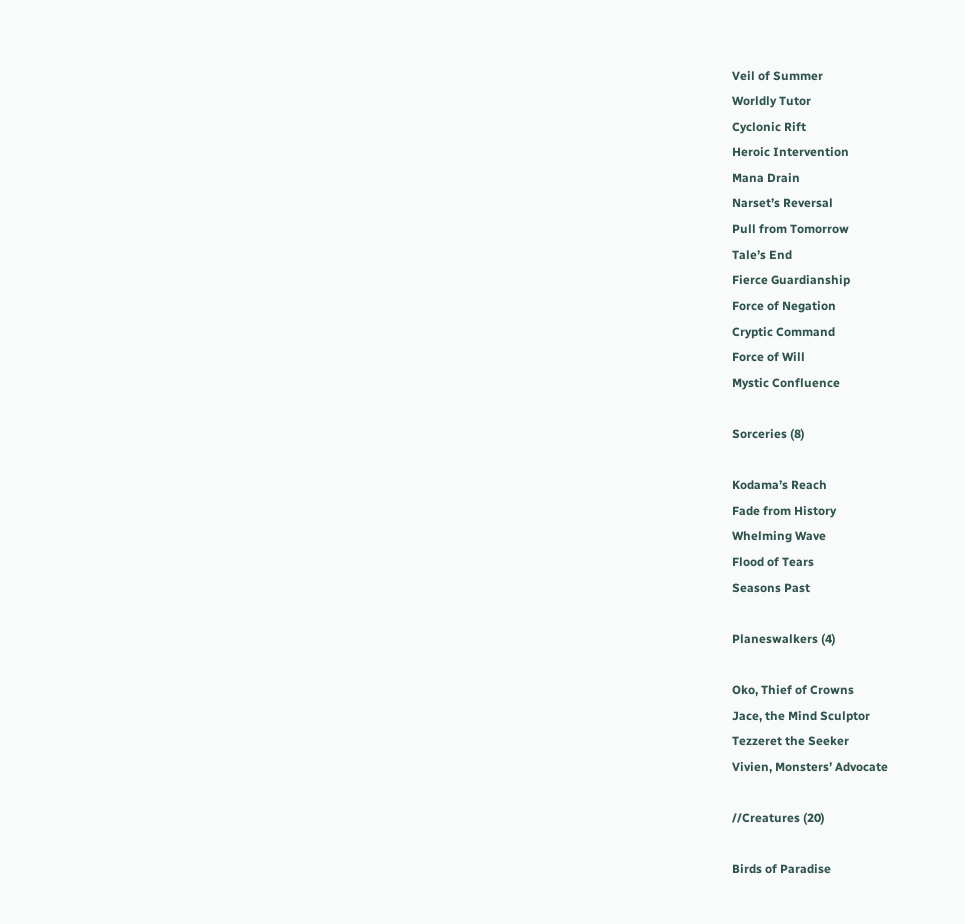Veil of Summer
Worldly Tutor
Cyclonic Rift
Heroic Intervention
Mana Drain
Narset’s Reversal
Pull from Tomorrow
Tale’s End
Fierce Guardianship
Force of Negation
Cryptic Command
Force of Will
Mystic Confluence

Sorceries (8)

Kodama’s Reach
Fade from History
Whelming Wave
Flood of Tears
Seasons Past

Planeswalkers (4)

Oko, Thief of Crowns
Jace, the Mind Sculptor
Tezzeret the Seeker
Vivien, Monsters’ Advocate

//Creatures (20)

Birds of Paradise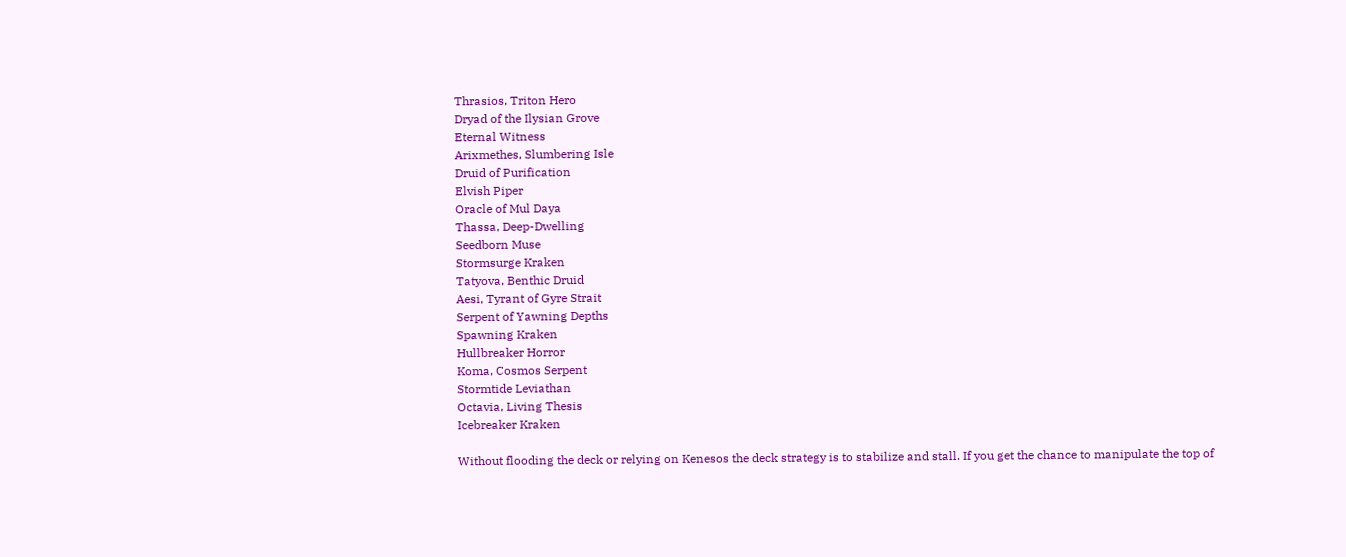Thrasios, Triton Hero
Dryad of the Ilysian Grove
Eternal Witness
Arixmethes, Slumbering Isle
Druid of Purification
Elvish Piper
Oracle of Mul Daya
Thassa, Deep-Dwelling
Seedborn Muse
Stormsurge Kraken
Tatyova, Benthic Druid
Aesi, Tyrant of Gyre Strait
Serpent of Yawning Depths
Spawning Kraken
Hullbreaker Horror
Koma, Cosmos Serpent
Stormtide Leviathan
Octavia, Living Thesis
Icebreaker Kraken

Without flooding the deck or relying on Kenesos the deck strategy is to stabilize and stall. If you get the chance to manipulate the top of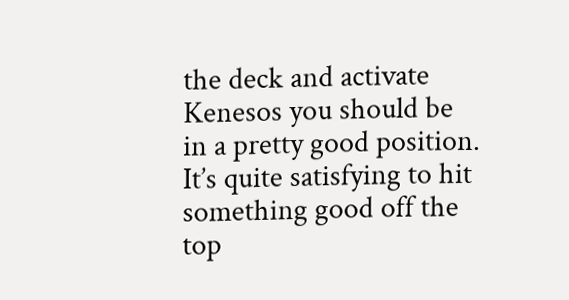the deck and activate Kenesos you should be in a pretty good position. It’s quite satisfying to hit something good off the top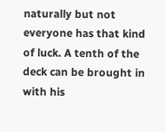naturally but not everyone has that kind of luck. A tenth of the deck can be brought in with his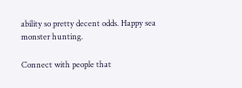ability so pretty decent odds. Happy sea monster hunting.

Connect with people that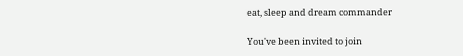eat, sleep and dream commander

You've been invited to join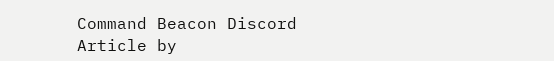Command Beacon Discord
Article by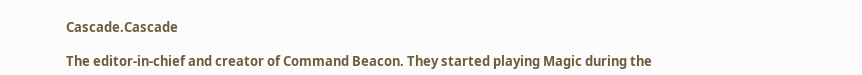Cascade.Cascade

The editor-in-chief and creator of Command Beacon. They started playing Magic during the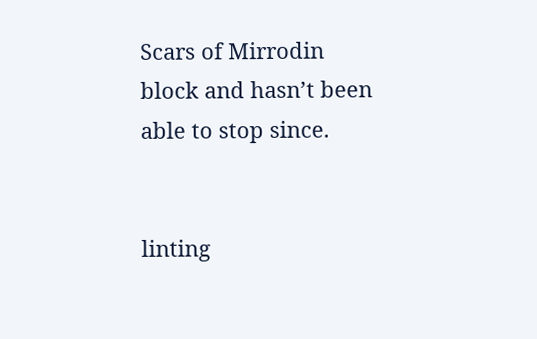Scars of Mirrodin block and hasn’t been able to stop since.


linting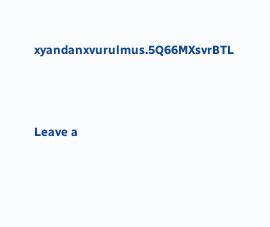xyandanxvurulmus.5Q66MXsvrBTL




Leave a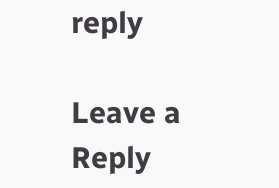reply

Leave a Reply